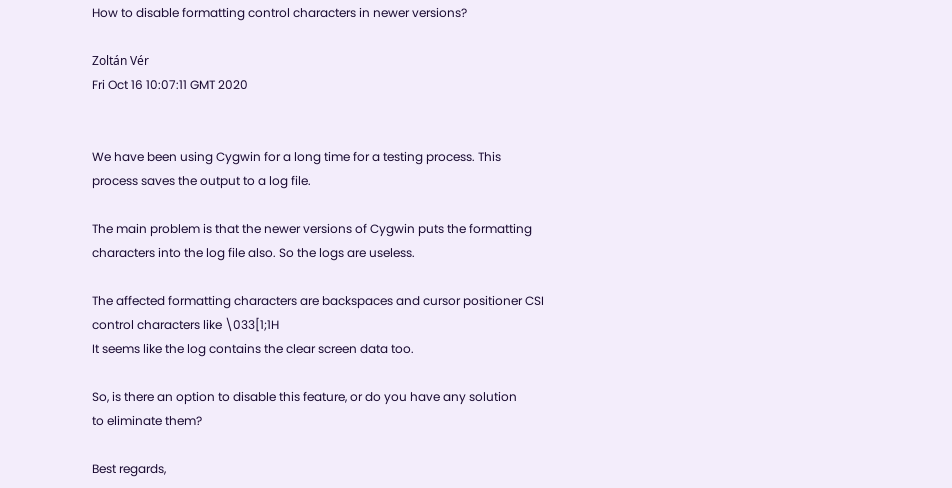How to disable formatting control characters in newer versions?

Zoltán Vér
Fri Oct 16 10:07:11 GMT 2020


We have been using Cygwin for a long time for a testing process. This
process saves the output to a log file.

The main problem is that the newer versions of Cygwin puts the formatting
characters into the log file also. So the logs are useless.

The affected formatting characters are backspaces and cursor positioner CSI
control characters like \033[1;1H
It seems like the log contains the clear screen data too.

So, is there an option to disable this feature, or do you have any solution
to eliminate them?

Best regards,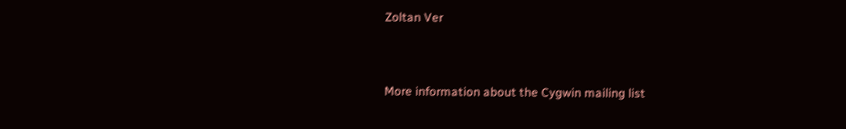Zoltan Ver


More information about the Cygwin mailing list